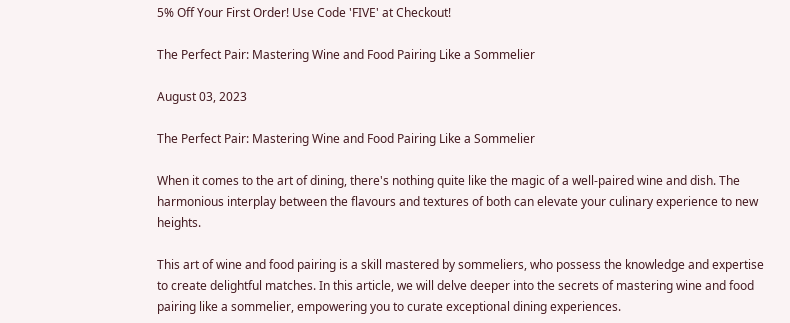5% Off Your First Order! Use Code 'FIVE' at Checkout!

The Perfect Pair: Mastering Wine and Food Pairing Like a Sommelier

August 03, 2023

The Perfect Pair: Mastering Wine and Food Pairing Like a Sommelier

When it comes to the art of dining, there's nothing quite like the magic of a well-paired wine and dish. The harmonious interplay between the flavours and textures of both can elevate your culinary experience to new heights.

This art of wine and food pairing is a skill mastered by sommeliers, who possess the knowledge and expertise to create delightful matches. In this article, we will delve deeper into the secrets of mastering wine and food pairing like a sommelier, empowering you to curate exceptional dining experiences.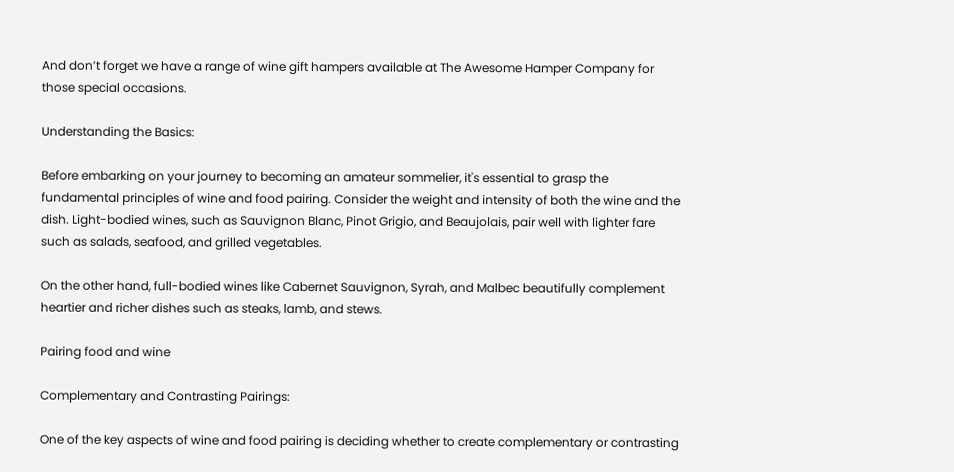And don’t forget we have a range of wine gift hampers available at The Awesome Hamper Company for those special occasions.

Understanding the Basics:

Before embarking on your journey to becoming an amateur sommelier, it's essential to grasp the fundamental principles of wine and food pairing. Consider the weight and intensity of both the wine and the dish. Light-bodied wines, such as Sauvignon Blanc, Pinot Grigio, and Beaujolais, pair well with lighter fare such as salads, seafood, and grilled vegetables.

On the other hand, full-bodied wines like Cabernet Sauvignon, Syrah, and Malbec beautifully complement heartier and richer dishes such as steaks, lamb, and stews.

Pairing food and wine

Complementary and Contrasting Pairings:

One of the key aspects of wine and food pairing is deciding whether to create complementary or contrasting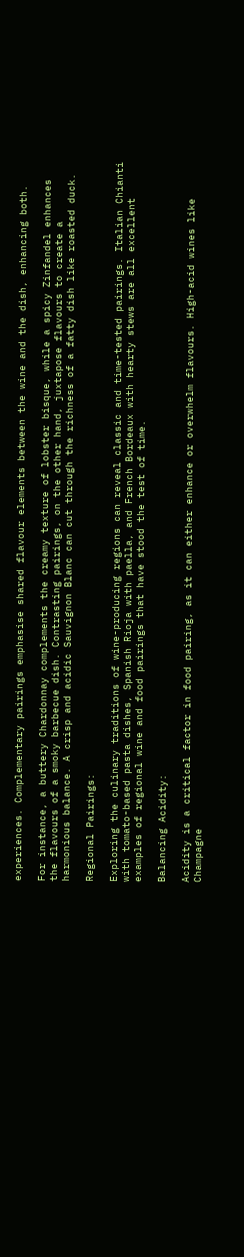experiences. Complementary pairings emphasise shared flavour elements between the wine and the dish, enhancing both.

For instance, a buttery Chardonnay complements the creamy texture of lobster bisque, while a spicy Zinfandel enhances the flavours of a smoky barbecue dish. Contrasting pairings, on the other hand, juxtapose flavours to create a harmonious balance. A crisp and acidic Sauvignon Blanc can cut through the richness of a fatty dish like roasted duck.

Regional Pairings:

Exploring the culinary traditions of wine-producing regions can reveal classic and time-tested pairings. Italian Chianti with tomato-based pasta dishes, Spanish Rioja with paella, and French Bordeaux with hearty stews are all excellent examples of regional wine and food pairings that have stood the test of time.

Balancing Acidity:

Acidity is a critical factor in food pairing, as it can either enhance or overwhelm flavours. High-acid wines like Champagne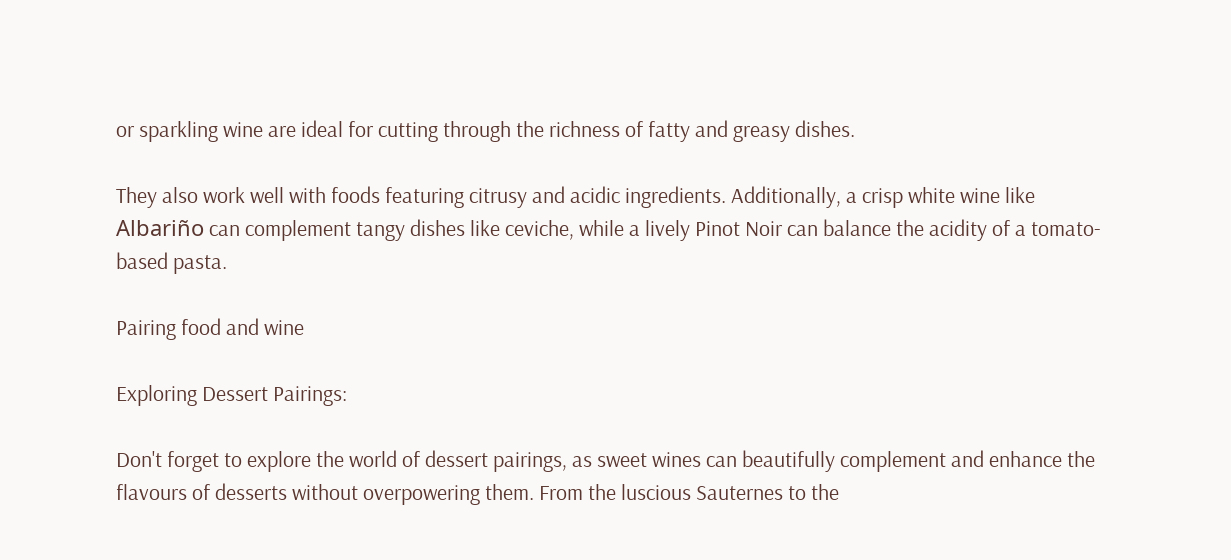or sparkling wine are ideal for cutting through the richness of fatty and greasy dishes.

They also work well with foods featuring citrusy and acidic ingredients. Additionally, a crisp white wine like Albariño can complement tangy dishes like ceviche, while a lively Pinot Noir can balance the acidity of a tomato-based pasta.

Pairing food and wine

Exploring Dessert Pairings:

Don't forget to explore the world of dessert pairings, as sweet wines can beautifully complement and enhance the flavours of desserts without overpowering them. From the luscious Sauternes to the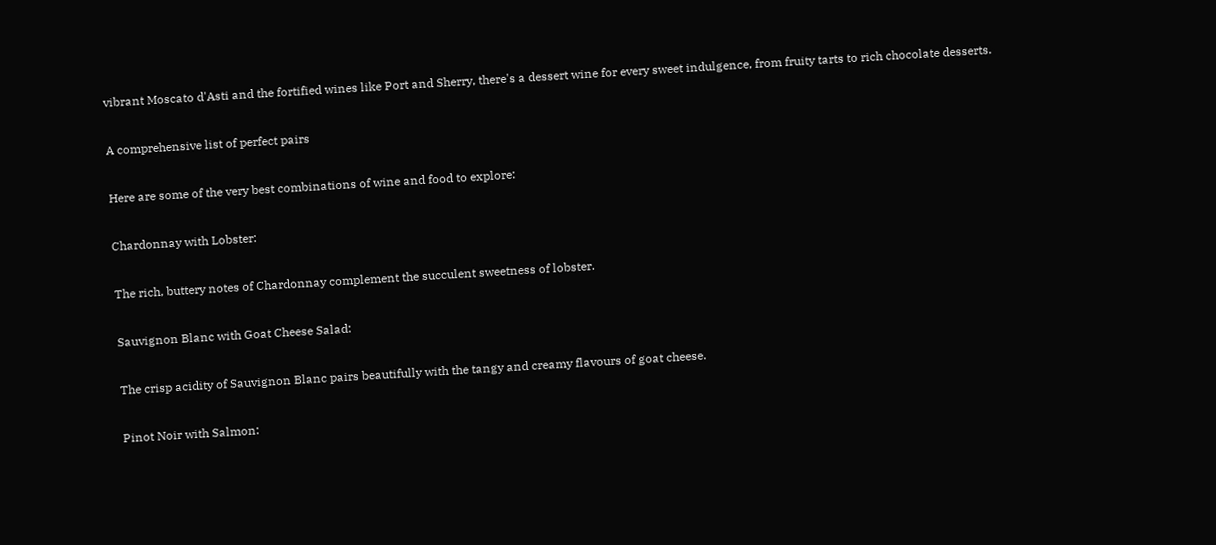vibrant Moscato d'Asti and the fortified wines like Port and Sherry, there's a dessert wine for every sweet indulgence, from fruity tarts to rich chocolate desserts.

A comprehensive list of perfect pairs

Here are some of the very best combinations of wine and food to explore:

Chardonnay with Lobster:

The rich, buttery notes of Chardonnay complement the succulent sweetness of lobster.

Sauvignon Blanc with Goat Cheese Salad:

The crisp acidity of Sauvignon Blanc pairs beautifully with the tangy and creamy flavours of goat cheese.

Pinot Noir with Salmon: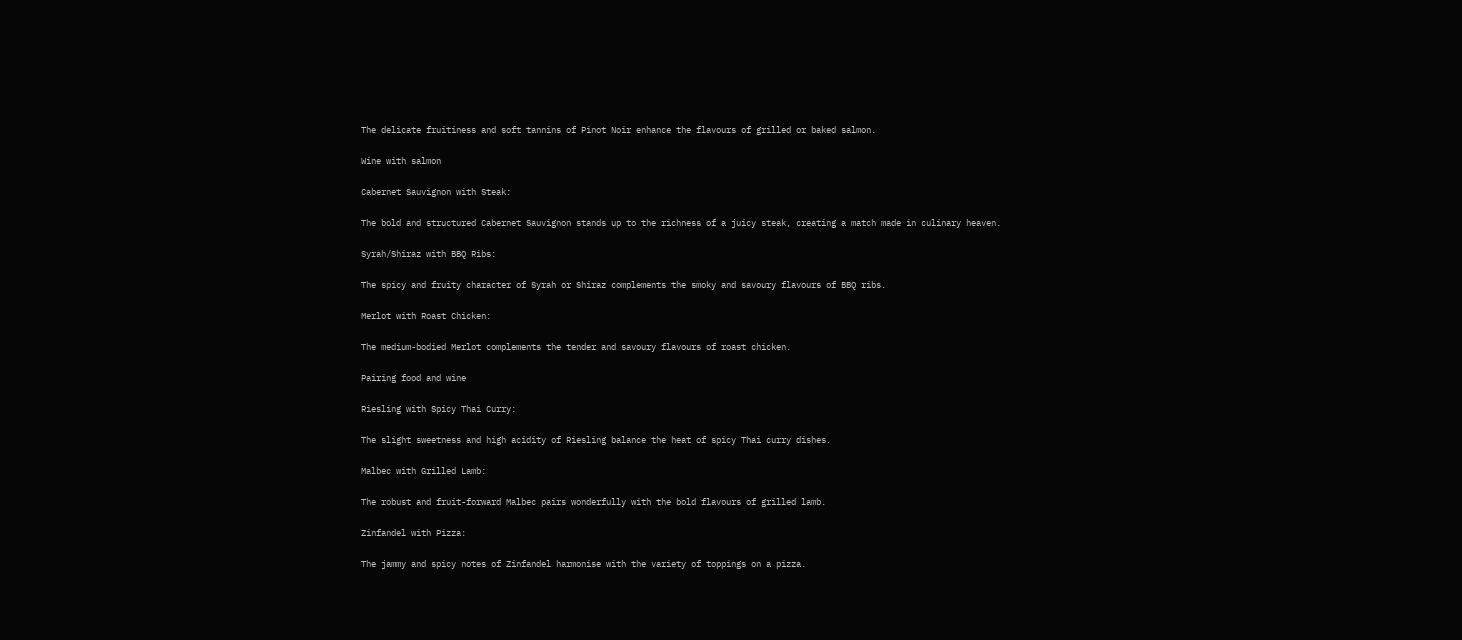The delicate fruitiness and soft tannins of Pinot Noir enhance the flavours of grilled or baked salmon.

Wine with salmon

Cabernet Sauvignon with Steak:

The bold and structured Cabernet Sauvignon stands up to the richness of a juicy steak, creating a match made in culinary heaven.

Syrah/Shiraz with BBQ Ribs:

The spicy and fruity character of Syrah or Shiraz complements the smoky and savoury flavours of BBQ ribs.

Merlot with Roast Chicken:

The medium-bodied Merlot complements the tender and savoury flavours of roast chicken.

Pairing food and wine

Riesling with Spicy Thai Curry:

The slight sweetness and high acidity of Riesling balance the heat of spicy Thai curry dishes.

Malbec with Grilled Lamb:

The robust and fruit-forward Malbec pairs wonderfully with the bold flavours of grilled lamb.

Zinfandel with Pizza:

The jammy and spicy notes of Zinfandel harmonise with the variety of toppings on a pizza.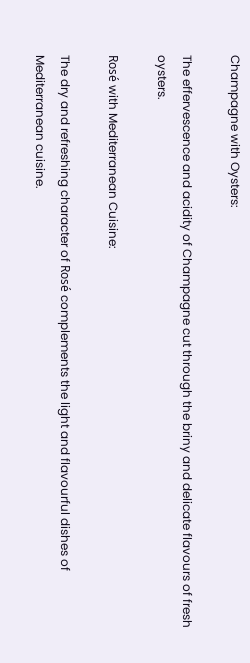Champagne with Oysters:

The effervescence and acidity of Champagne cut through the briny and delicate flavours of fresh oysters.

Rosé with Mediterranean Cuisine:

The dry and refreshing character of Rosé complements the light and flavourful dishes of Mediterranean cuisine.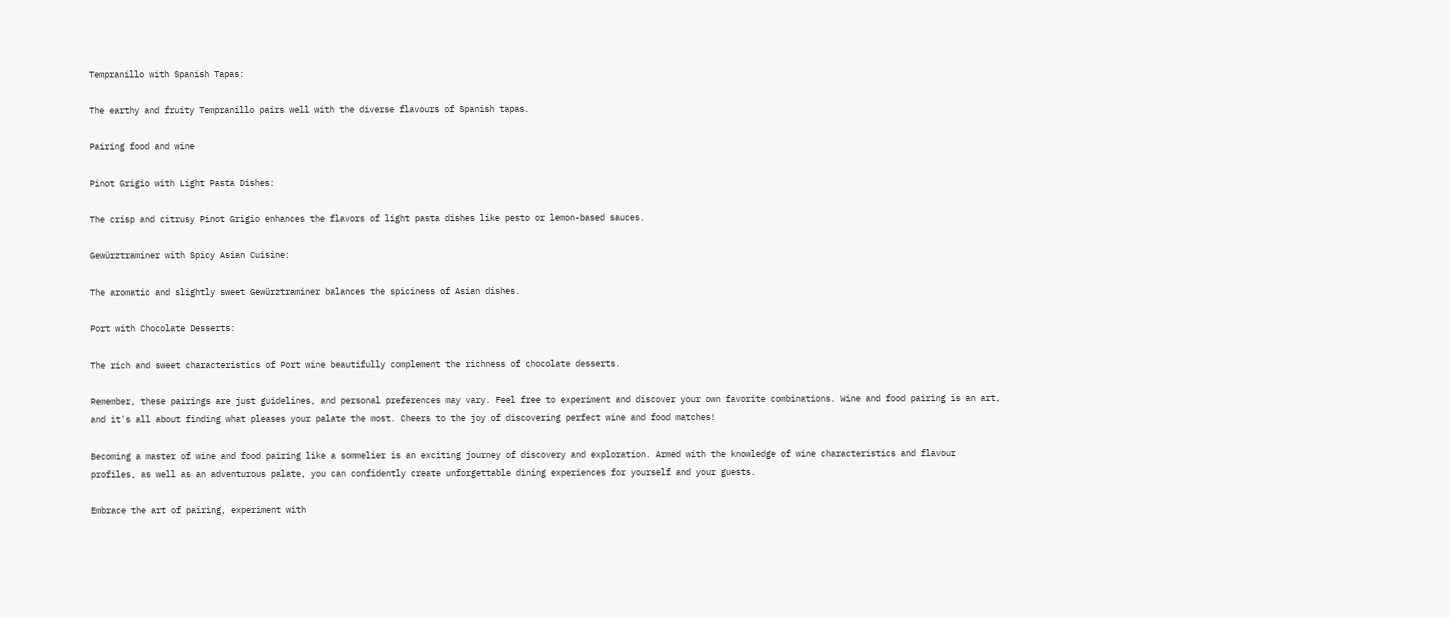Tempranillo with Spanish Tapas:

The earthy and fruity Tempranillo pairs well with the diverse flavours of Spanish tapas.

Pairing food and wine

Pinot Grigio with Light Pasta Dishes:

The crisp and citrusy Pinot Grigio enhances the flavors of light pasta dishes like pesto or lemon-based sauces.

Gewürztraminer with Spicy Asian Cuisine:

The aromatic and slightly sweet Gewürztraminer balances the spiciness of Asian dishes.

Port with Chocolate Desserts:

The rich and sweet characteristics of Port wine beautifully complement the richness of chocolate desserts.

Remember, these pairings are just guidelines, and personal preferences may vary. Feel free to experiment and discover your own favorite combinations. Wine and food pairing is an art, and it's all about finding what pleases your palate the most. Cheers to the joy of discovering perfect wine and food matches!

Becoming a master of wine and food pairing like a sommelier is an exciting journey of discovery and exploration. Armed with the knowledge of wine characteristics and flavour profiles, as well as an adventurous palate, you can confidently create unforgettable dining experiences for yourself and your guests.

Embrace the art of pairing, experiment with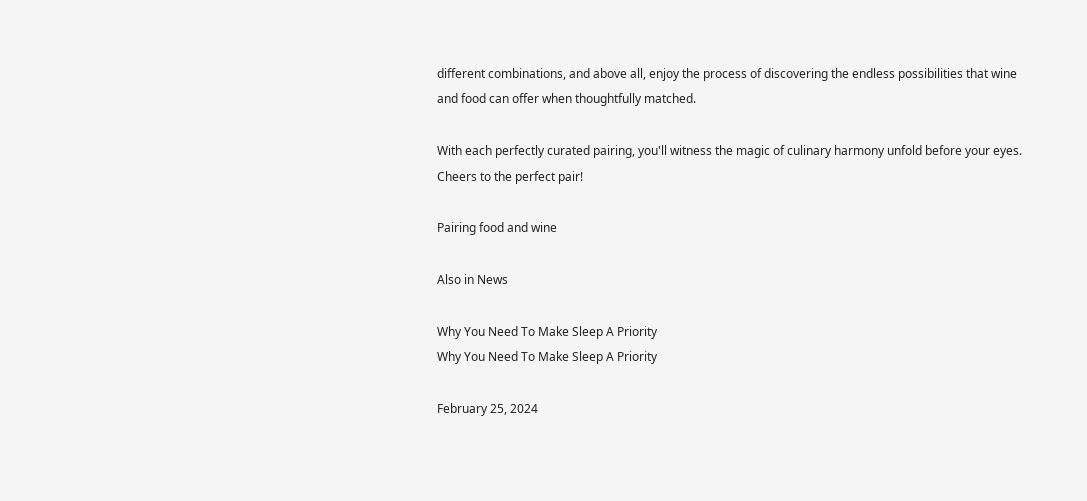different combinations, and above all, enjoy the process of discovering the endless possibilities that wine and food can offer when thoughtfully matched.

With each perfectly curated pairing, you'll witness the magic of culinary harmony unfold before your eyes. Cheers to the perfect pair!

Pairing food and wine

Also in News

Why You Need To Make Sleep A Priority
Why You Need To Make Sleep A Priority

February 25, 2024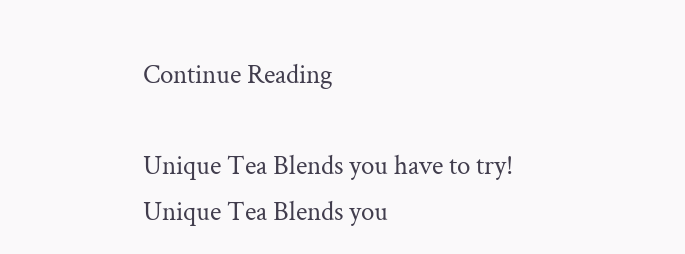Continue Reading

Unique Tea Blends you have to try!
Unique Tea Blends you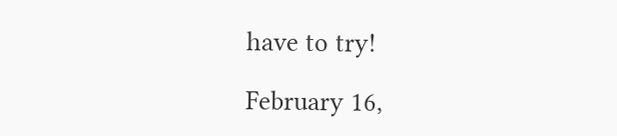have to try!

February 16,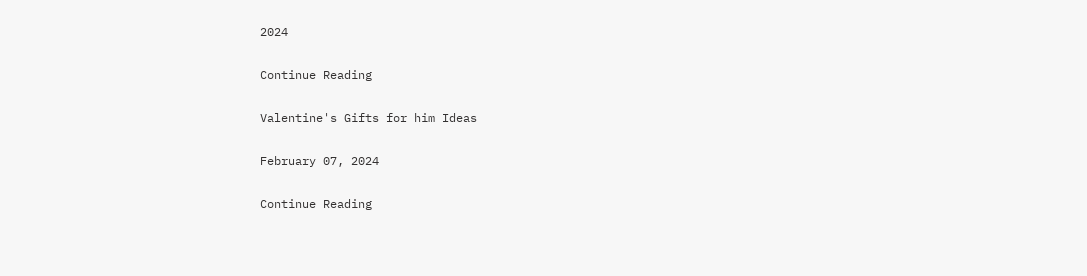2024

Continue Reading

Valentine's Gifts for him Ideas

February 07, 2024

Continue Reading